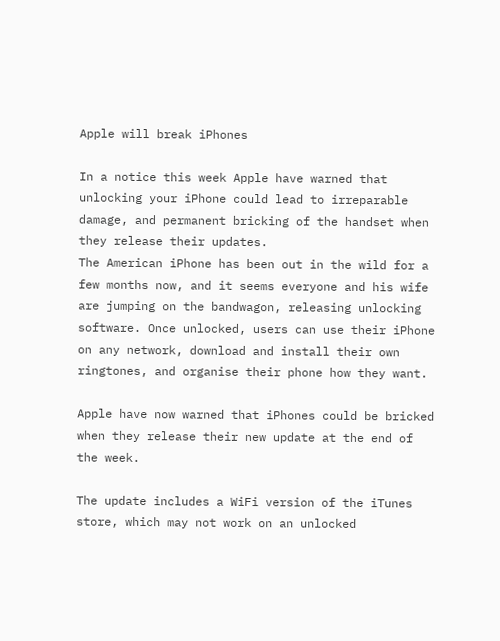Apple will break iPhones

In a notice this week Apple have warned that unlocking your iPhone could lead to irreparable damage, and permanent bricking of the handset when they release their updates.
The American iPhone has been out in the wild for a few months now, and it seems everyone and his wife are jumping on the bandwagon, releasing unlocking software. Once unlocked, users can use their iPhone on any network, download and install their own ringtones, and organise their phone how they want.

Apple have now warned that iPhones could be bricked when they release their new update at the end of the week.

The update includes a WiFi version of the iTunes store, which may not work on an unlocked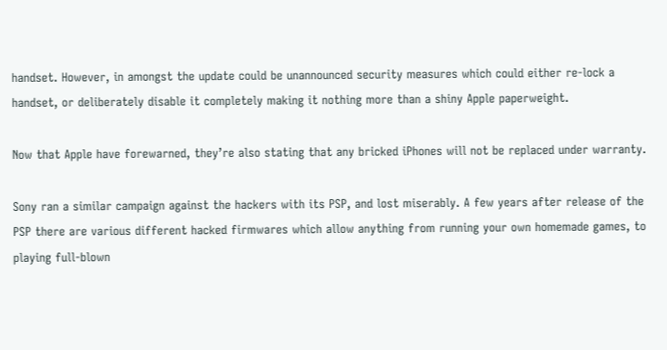handset. However, in amongst the update could be unannounced security measures which could either re-lock a handset, or deliberately disable it completely making it nothing more than a shiny Apple paperweight.

Now that Apple have forewarned, they’re also stating that any bricked iPhones will not be replaced under warranty.

Sony ran a similar campaign against the hackers with its PSP, and lost miserably. A few years after release of the PSP there are various different hacked firmwares which allow anything from running your own homemade games, to playing full-blown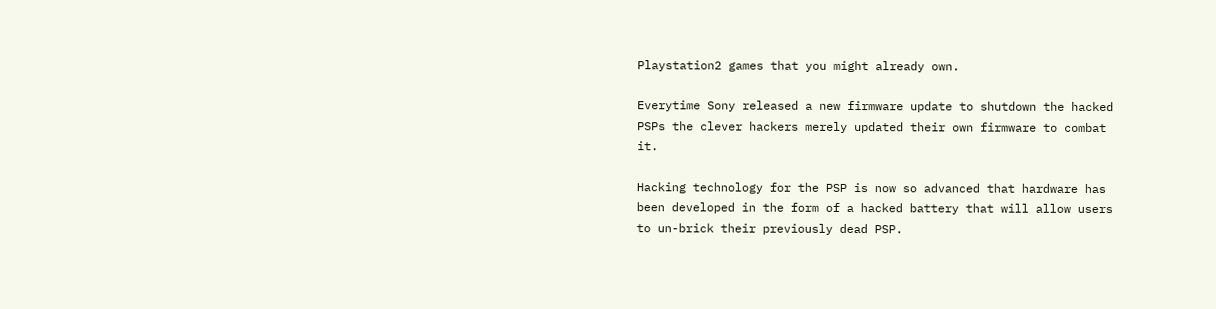Playstation2 games that you might already own.

Everytime Sony released a new firmware update to shutdown the hacked PSPs the clever hackers merely updated their own firmware to combat it.

Hacking technology for the PSP is now so advanced that hardware has been developed in the form of a hacked battery that will allow users to un-brick their previously dead PSP.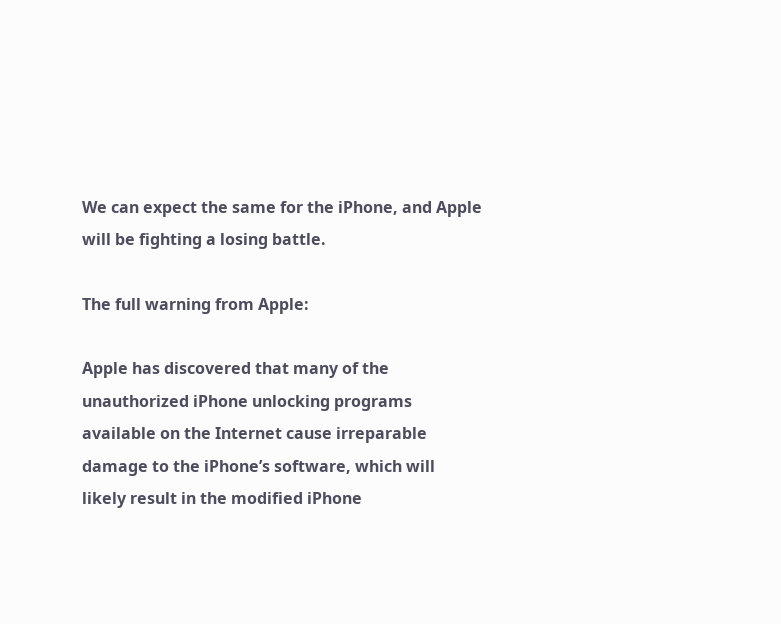We can expect the same for the iPhone, and Apple will be fighting a losing battle.

The full warning from Apple:

Apple has discovered that many of the unauthorized iPhone unlocking programs available on the Internet cause irreparable damage to the iPhone’s software, which will likely result in the modified iPhone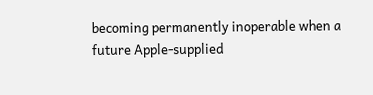becoming permanently inoperable when a future Apple-supplied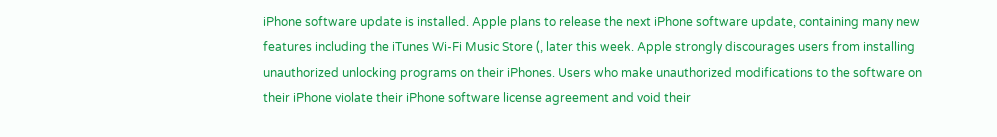iPhone software update is installed. Apple plans to release the next iPhone software update, containing many new features including the iTunes Wi-Fi Music Store (, later this week. Apple strongly discourages users from installing unauthorized unlocking programs on their iPhones. Users who make unauthorized modifications to the software on their iPhone violate their iPhone software license agreement and void their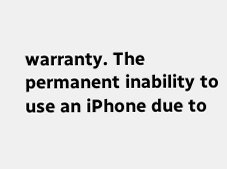warranty. The permanent inability to use an iPhone due to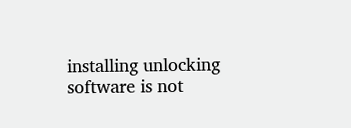installing unlocking software is not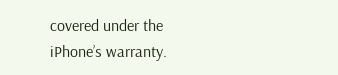covered under the iPhone’s warranty.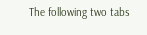The following two tabs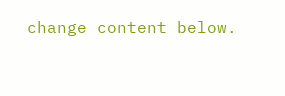change content below.